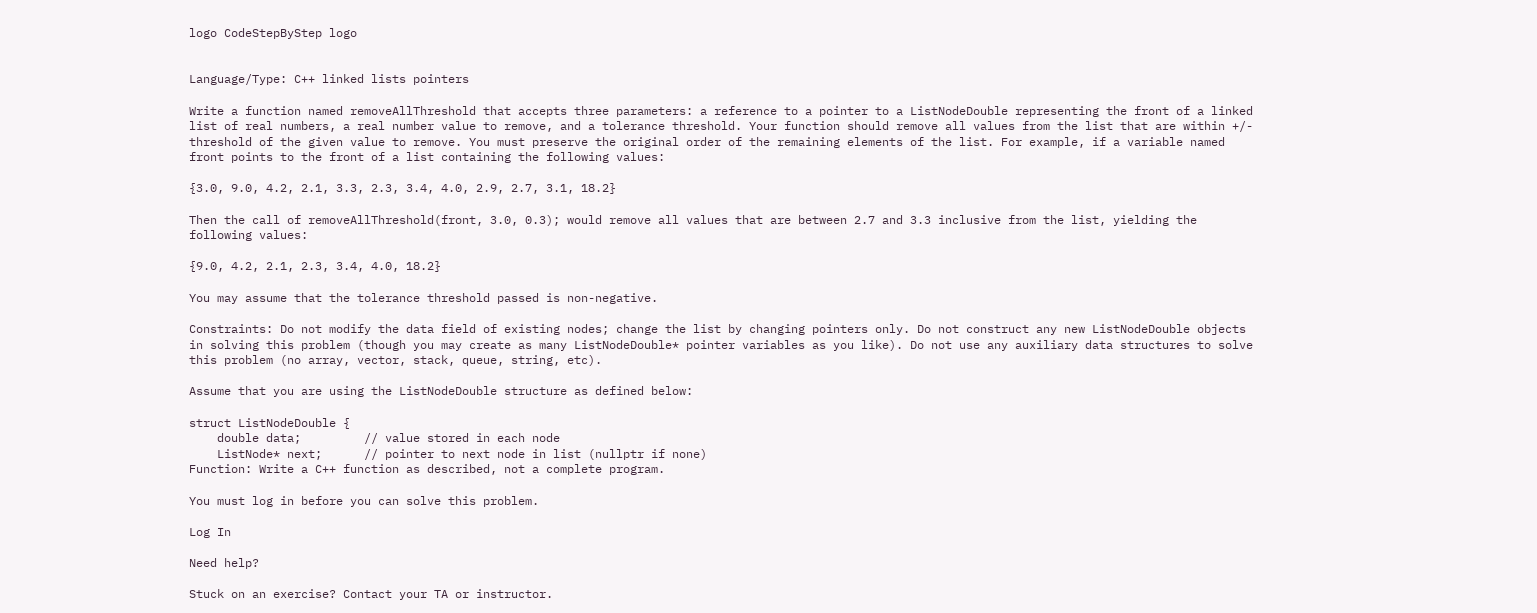logo CodeStepByStep logo


Language/Type: C++ linked lists pointers

Write a function named removeAllThreshold that accepts three parameters: a reference to a pointer to a ListNodeDouble representing the front of a linked list of real numbers, a real number value to remove, and a tolerance threshold. Your function should remove all values from the list that are within +/- threshold of the given value to remove. You must preserve the original order of the remaining elements of the list. For example, if a variable named front points to the front of a list containing the following values:

{3.0, 9.0, 4.2, 2.1, 3.3, 2.3, 3.4, 4.0, 2.9, 2.7, 3.1, 18.2}

Then the call of removeAllThreshold(front, 3.0, 0.3); would remove all values that are between 2.7 and 3.3 inclusive from the list, yielding the following values:

{9.0, 4.2, 2.1, 2.3, 3.4, 4.0, 18.2}

You may assume that the tolerance threshold passed is non-negative.

Constraints: Do not modify the data field of existing nodes; change the list by changing pointers only. Do not construct any new ListNodeDouble objects in solving this problem (though you may create as many ListNodeDouble* pointer variables as you like). Do not use any auxiliary data structures to solve this problem (no array, vector, stack, queue, string, etc).

Assume that you are using the ListNodeDouble structure as defined below:

struct ListNodeDouble {
    double data;         // value stored in each node
    ListNode* next;      // pointer to next node in list (nullptr if none)
Function: Write a C++ function as described, not a complete program.

You must log in before you can solve this problem.

Log In

Need help?

Stuck on an exercise? Contact your TA or instructor.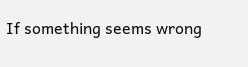If something seems wrong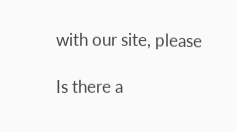with our site, please

Is there a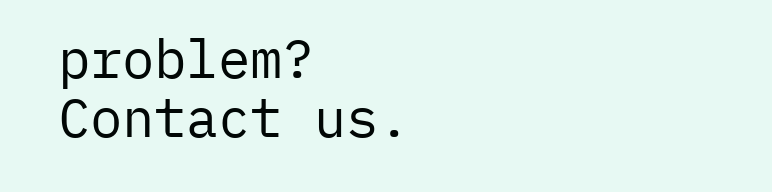problem? Contact us.